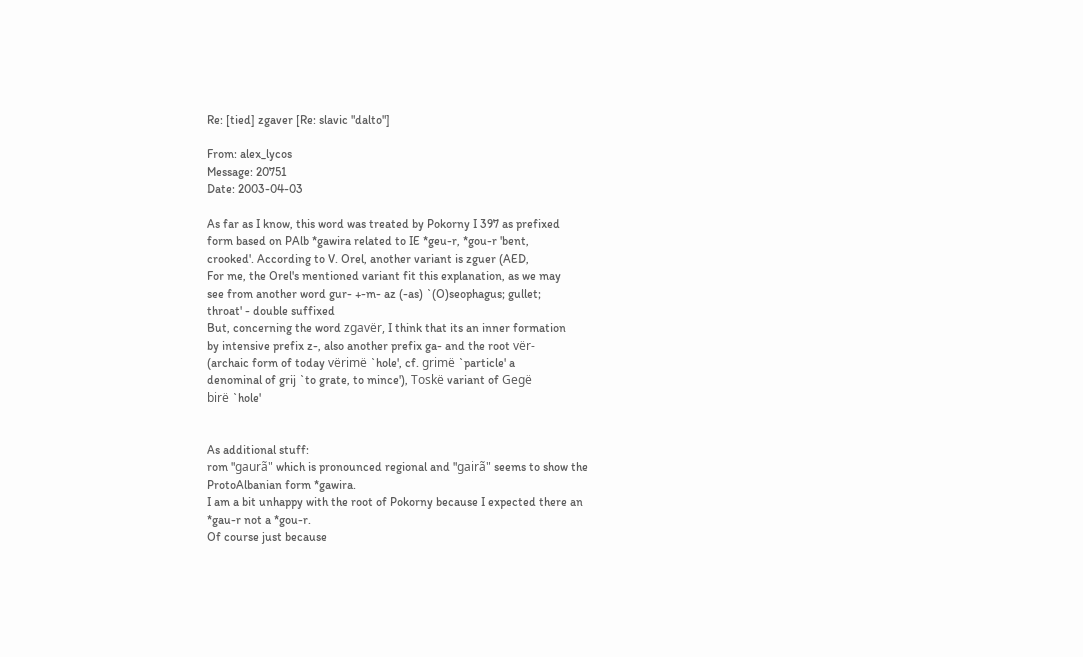Re: [tied] zgaver [Re: slavic "dalto"]

From: alex_lycos
Message: 20751
Date: 2003-04-03

As far as I know, this word was treated by Pokorny I 397 as prefixed
form based on PAlb *gawira related to IE *geu-r, *gou-r 'bent,
crooked'. According to V. Orel, another variant is zguer (AED,
For me, the Orel's mentioned variant fit this explanation, as we may
see from another word gur- +-m- az (-as) `(O)seophagus; gullet;
throat' - double suffixed
But, concerning the word zgavër, I think that its an inner formation
by intensive prefix z-, also another prefix ga- and the root vër-
(archaic form of today vërimë `hole', cf. grimë `particle' a
denominal of grij `to grate, to mince'), Toskë variant of Gegë
birë `hole'


As additional stuff:
rom "gaurã" which is pronounced regional and "gairã" seems to show the
ProtoAlbanian form *gawira.
I am a bit unhappy with the root of Pokorny because I expected there an
*gau-r not a *gou-r.
Of course just because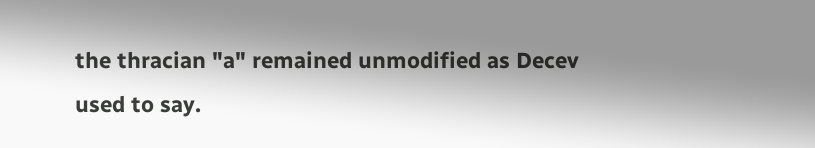the thracian "a" remained unmodified as Decev
used to say.